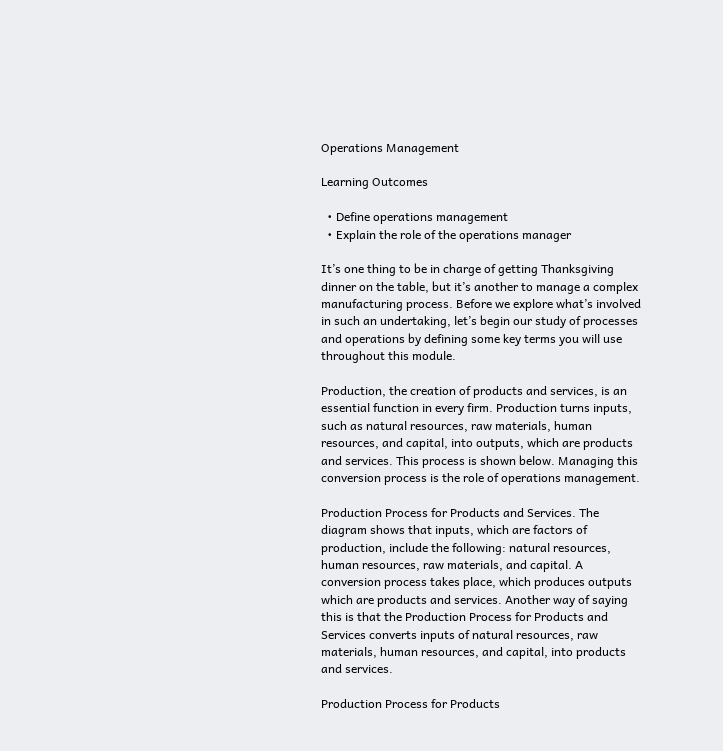Operations Management

Learning Outcomes

  • Define operations management
  • Explain the role of the operations manager

It’s one thing to be in charge of getting Thanksgiving dinner on the table, but it’s another to manage a complex manufacturing process. Before we explore what’s involved in such an undertaking, let’s begin our study of processes and operations by defining some key terms you will use throughout this module.

Production, the creation of products and services, is an essential function in every firm. Production turns inputs, such as natural resources, raw materials, human resources, and capital, into outputs, which are products and services. This process is shown below. Managing this conversion process is the role of operations management.

Production Process for Products and Services. The diagram shows that inputs, which are factors of production, include the following: natural resources, human resources, raw materials, and capital. A conversion process takes place, which produces outputs which are products and services. Another way of saying this is that the Production Process for Products and Services converts inputs of natural resources, raw materials, human resources, and capital, into products and services.

Production Process for Products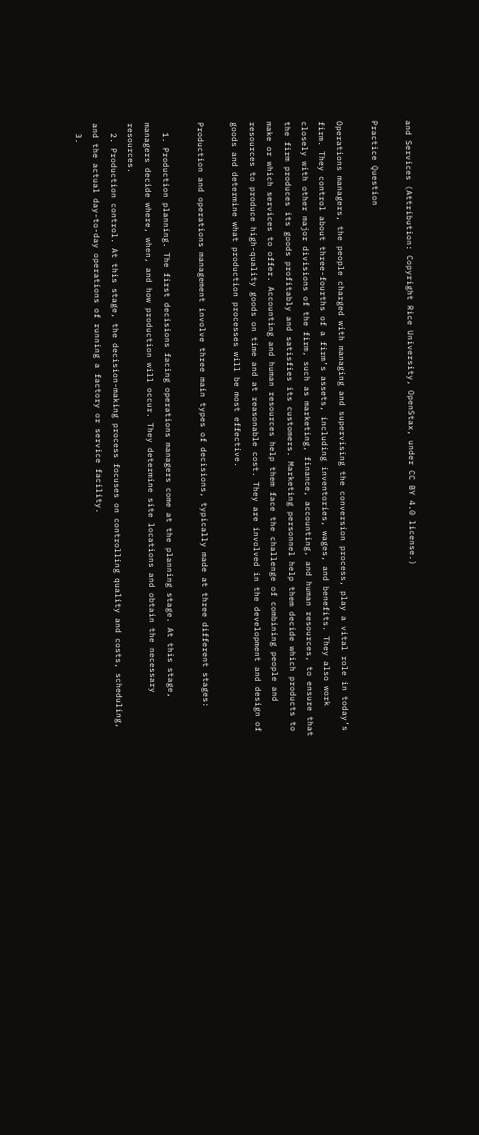and Services (Attribution: Copyright Rice University, OpenStax, under CC BY 4.0 license.)

Practice Question

Operations managers, the people charged with managing and supervising the conversion process, play a vital role in today’s firm. They control about three-fourths of a firm’s assets, including inventories, wages, and benefits. They also work closely with other major divisions of the firm, such as marketing, finance, accounting, and human resources, to ensure that the firm produces its goods profitably and satisfies its customers. Marketing personnel help them decide which products to make or which services to offer. Accounting and human resources help them face the challenge of combining people and resources to produce high-quality goods on time and at reasonable cost. They are involved in the development and design of goods and determine what production processes will be most effective.

Production and operations management involve three main types of decisions, typically made at three different stages:

  1. Production planning. The first decisions facing operations managers come at the planning stage. At this stage, managers decide where, when, and how production will occur. They determine site locations and obtain the necessary resources.
  2. Production control. At this stage, the decision-making process focuses on controlling quality and costs, scheduling, and the actual day-to-day operations of running a factory or service facility.
  3.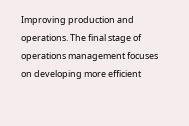Improving production and operations. The final stage of operations management focuses on developing more efficient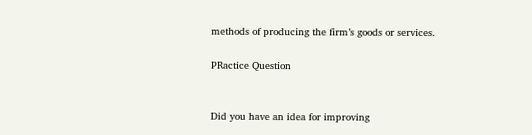methods of producing the firm’s goods or services.

PRactice Question


Did you have an idea for improving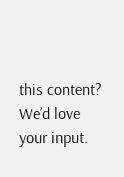this content? We’d love your input.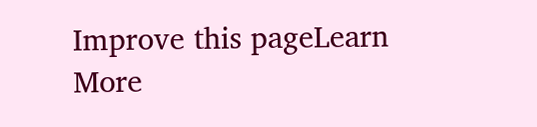Improve this pageLearn More